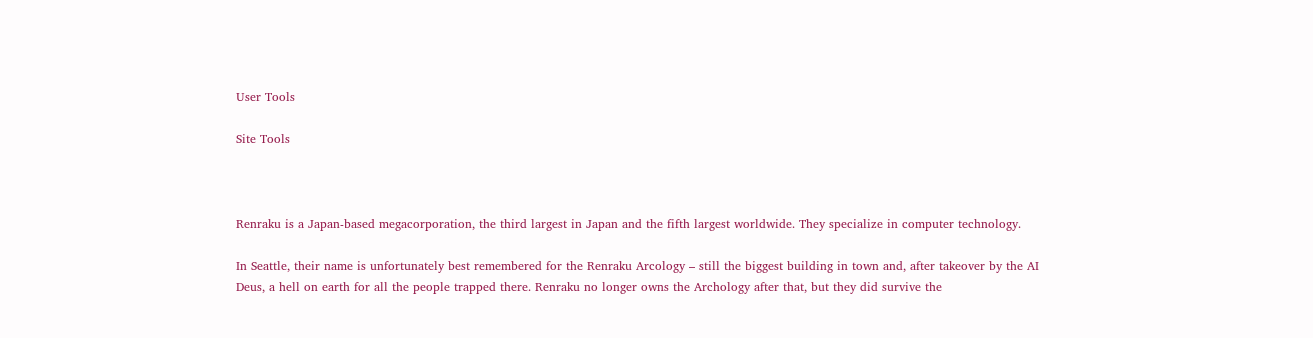User Tools

Site Tools



Renraku is a Japan-based megacorporation, the third largest in Japan and the fifth largest worldwide. They specialize in computer technology.

In Seattle, their name is unfortunately best remembered for the Renraku Arcology – still the biggest building in town and, after takeover by the AI Deus, a hell on earth for all the people trapped there. Renraku no longer owns the Archology after that, but they did survive the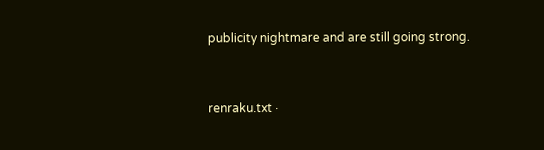publicity nightmare and are still going strong.


renraku.txt ·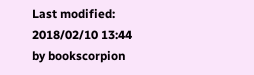Last modified: 2018/02/10 13:44 by bookscorpion